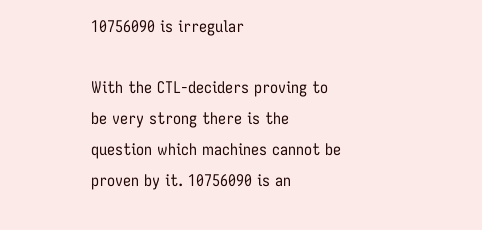10756090 is irregular

With the CTL-deciders proving to be very strong there is the question which machines cannot be proven by it. 10756090 is an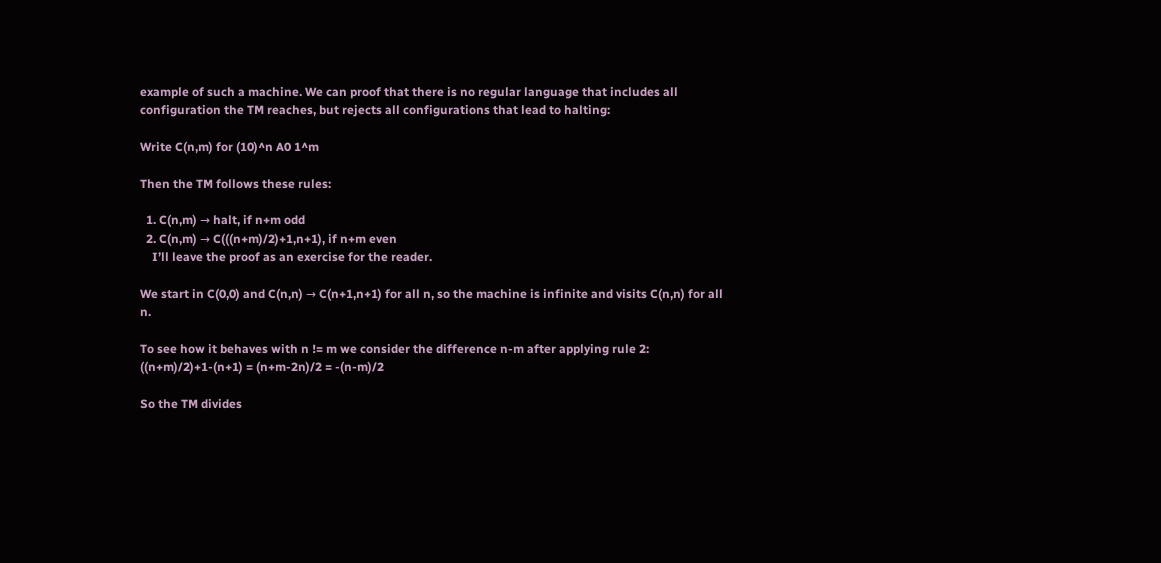example of such a machine. We can proof that there is no regular language that includes all configuration the TM reaches, but rejects all configurations that lead to halting:

Write C(n,m) for (10)^n A0 1^m

Then the TM follows these rules:

  1. C(n,m) → halt, if n+m odd
  2. C(n,m) → C(((n+m)/2)+1,n+1), if n+m even
    I’ll leave the proof as an exercise for the reader.

We start in C(0,0) and C(n,n) → C(n+1,n+1) for all n, so the machine is infinite and visits C(n,n) for all n.

To see how it behaves with n != m we consider the difference n-m after applying rule 2:
((n+m)/2)+1-(n+1) = (n+m-2n)/2 = -(n-m)/2

So the TM divides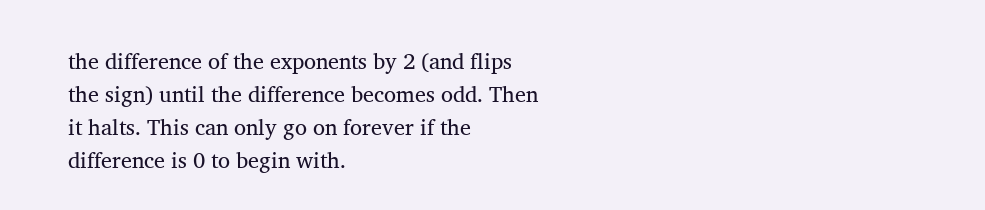the difference of the exponents by 2 (and flips the sign) until the difference becomes odd. Then it halts. This can only go on forever if the difference is 0 to begin with.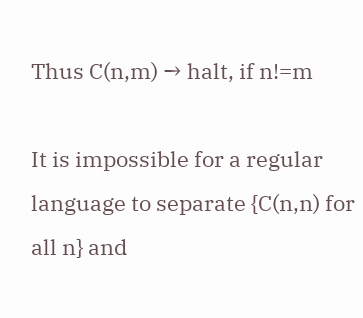Thus C(n,m) → halt, if n!=m

It is impossible for a regular language to separate {C(n,n) for all n} and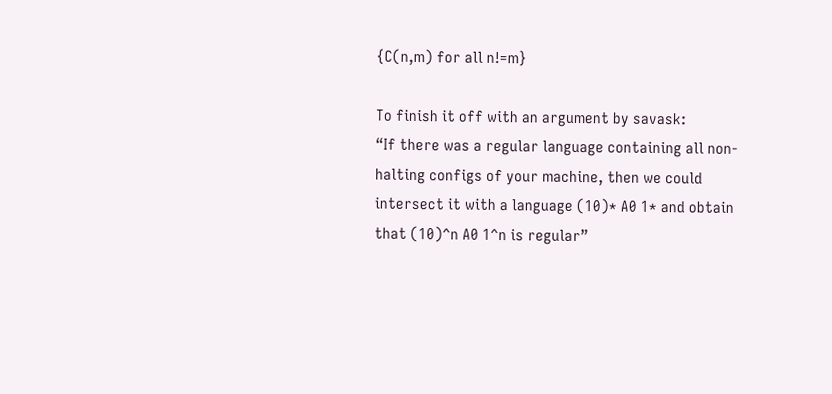{C(n,m) for all n!=m}

To finish it off with an argument by savask:
“If there was a regular language containing all non-halting configs of your machine, then we could intersect it with a language (10)* A0 1* and obtain that (10)^n A0 1^n is regular”